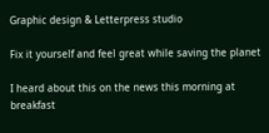Graphic design & Letterpress studio

Fix it yourself and feel great while saving the planet

I heard about this on the news this morning at breakfast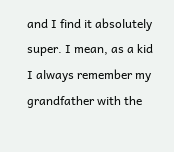and I find it absolutely super. I mean, as a kid I always remember my grandfather with the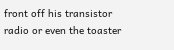front off his transistor radio or even the toaster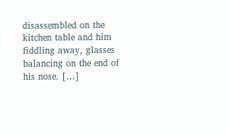disassembled on the kitchen table and him fiddling away, glasses balancing on the end of his nose. […]